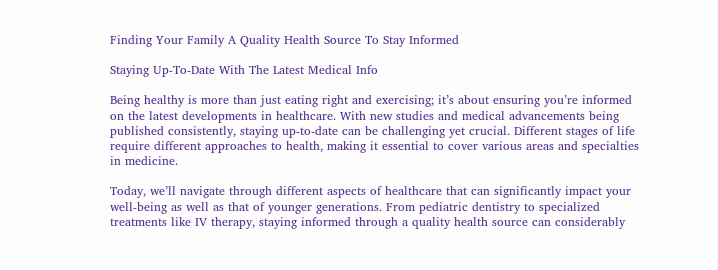Finding Your Family A Quality Health Source To Stay Informed

Staying Up-To-Date With The Latest Medical Info

Being healthy is more than just eating right and exercising; it’s about ensuring you’re informed on the latest developments in healthcare. With new studies and medical advancements being published consistently, staying up-to-date can be challenging yet crucial. Different stages of life require different approaches to health, making it essential to cover various areas and specialties in medicine.

Today, we’ll navigate through different aspects of healthcare that can significantly impact your well-being as well as that of younger generations. From pediatric dentistry to specialized treatments like IV therapy, staying informed through a quality health source can considerably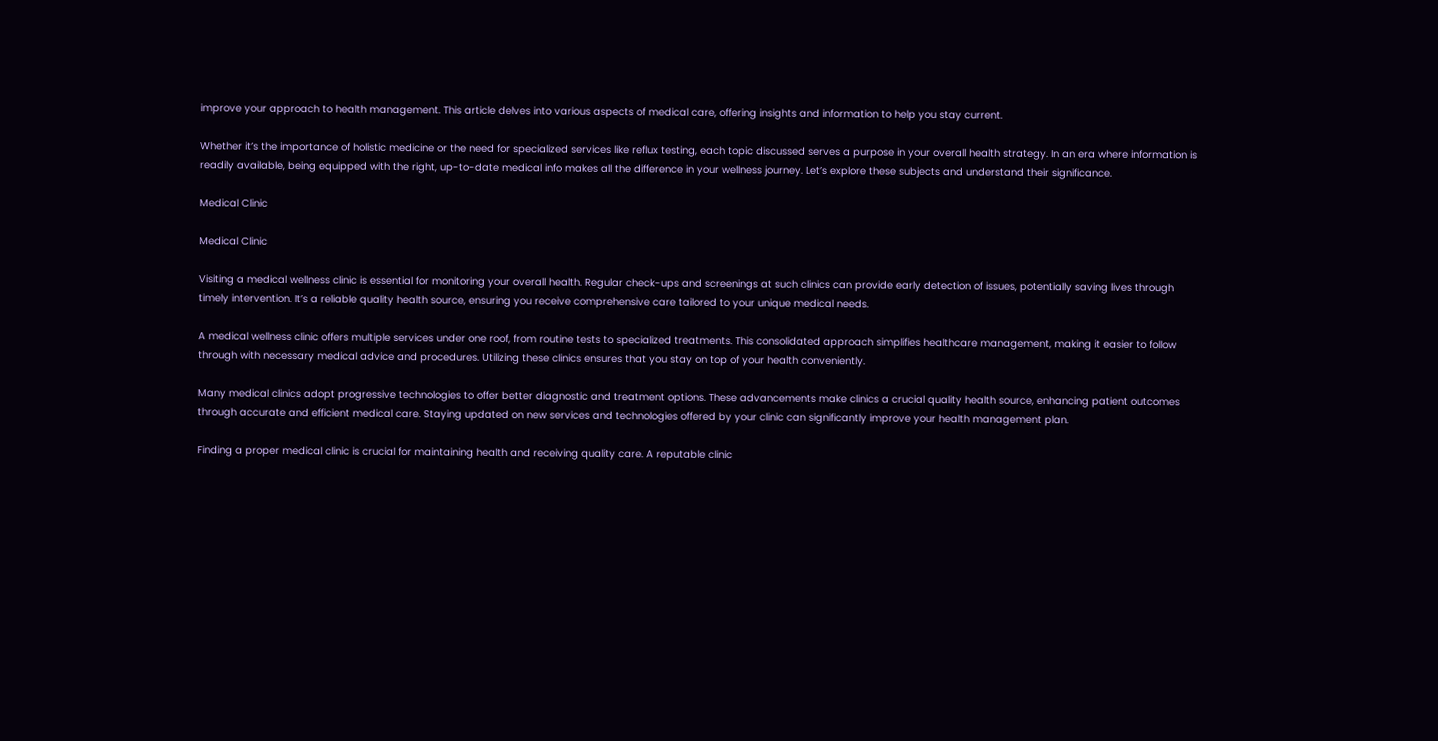improve your approach to health management. This article delves into various aspects of medical care, offering insights and information to help you stay current.

Whether it’s the importance of holistic medicine or the need for specialized services like reflux testing, each topic discussed serves a purpose in your overall health strategy. In an era where information is readily available, being equipped with the right, up-to-date medical info makes all the difference in your wellness journey. Let’s explore these subjects and understand their significance.

Medical Clinic

Medical Clinic

Visiting a medical wellness clinic is essential for monitoring your overall health. Regular check-ups and screenings at such clinics can provide early detection of issues, potentially saving lives through timely intervention. It’s a reliable quality health source, ensuring you receive comprehensive care tailored to your unique medical needs.

A medical wellness clinic offers multiple services under one roof, from routine tests to specialized treatments. This consolidated approach simplifies healthcare management, making it easier to follow through with necessary medical advice and procedures. Utilizing these clinics ensures that you stay on top of your health conveniently.

Many medical clinics adopt progressive technologies to offer better diagnostic and treatment options. These advancements make clinics a crucial quality health source, enhancing patient outcomes through accurate and efficient medical care. Staying updated on new services and technologies offered by your clinic can significantly improve your health management plan.

Finding a proper medical clinic is crucial for maintaining health and receiving quality care. A reputable clinic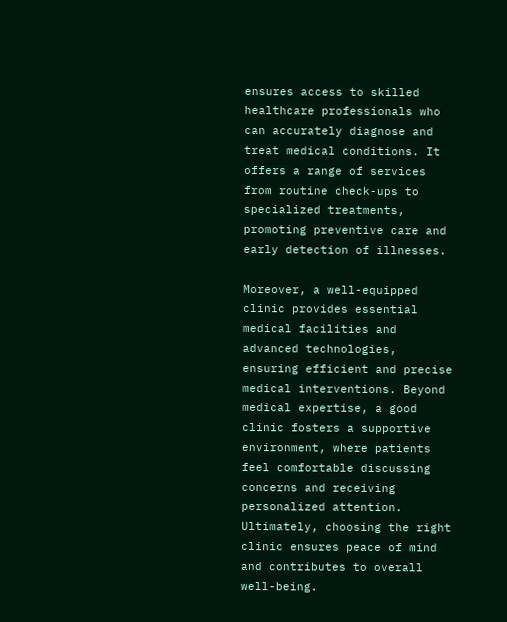ensures access to skilled healthcare professionals who can accurately diagnose and treat medical conditions. It offers a range of services from routine check-ups to specialized treatments, promoting preventive care and early detection of illnesses.

Moreover, a well-equipped clinic provides essential medical facilities and advanced technologies, ensuring efficient and precise medical interventions. Beyond medical expertise, a good clinic fosters a supportive environment, where patients feel comfortable discussing concerns and receiving personalized attention. Ultimately, choosing the right clinic ensures peace of mind and contributes to overall well-being.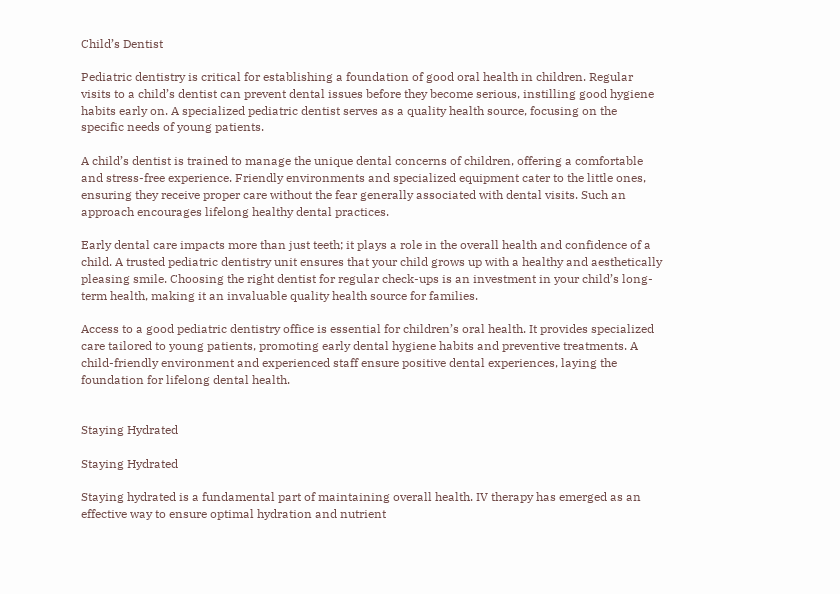Child’s Dentist

Pediatric dentistry is critical for establishing a foundation of good oral health in children. Regular visits to a child’s dentist can prevent dental issues before they become serious, instilling good hygiene habits early on. A specialized pediatric dentist serves as a quality health source, focusing on the specific needs of young patients.

A child’s dentist is trained to manage the unique dental concerns of children, offering a comfortable and stress-free experience. Friendly environments and specialized equipment cater to the little ones, ensuring they receive proper care without the fear generally associated with dental visits. Such an approach encourages lifelong healthy dental practices.

Early dental care impacts more than just teeth; it plays a role in the overall health and confidence of a child. A trusted pediatric dentistry unit ensures that your child grows up with a healthy and aesthetically pleasing smile. Choosing the right dentist for regular check-ups is an investment in your child’s long-term health, making it an invaluable quality health source for families.

Access to a good pediatric dentistry office is essential for children’s oral health. It provides specialized care tailored to young patients, promoting early dental hygiene habits and preventive treatments. A child-friendly environment and experienced staff ensure positive dental experiences, laying the foundation for lifelong dental health.


Staying Hydrated

Staying Hydrated

Staying hydrated is a fundamental part of maintaining overall health. IV therapy has emerged as an effective way to ensure optimal hydration and nutrient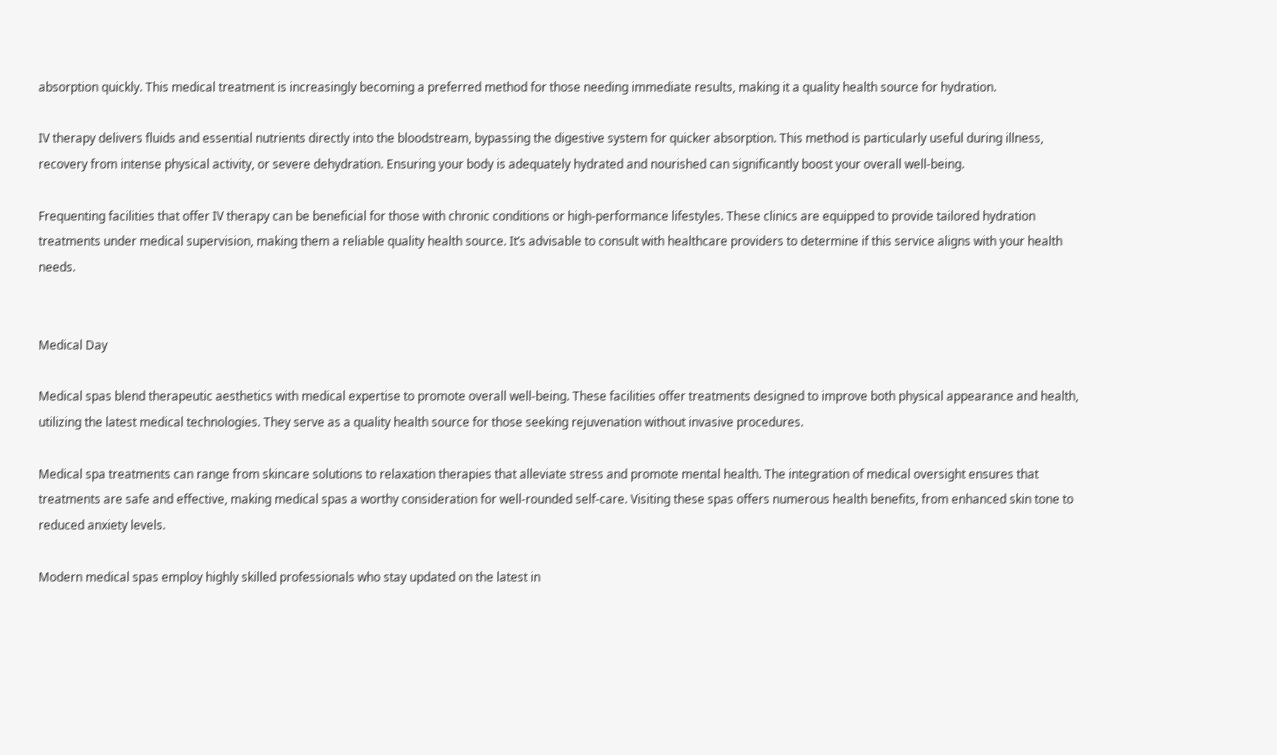absorption quickly. This medical treatment is increasingly becoming a preferred method for those needing immediate results, making it a quality health source for hydration.

IV therapy delivers fluids and essential nutrients directly into the bloodstream, bypassing the digestive system for quicker absorption. This method is particularly useful during illness, recovery from intense physical activity, or severe dehydration. Ensuring your body is adequately hydrated and nourished can significantly boost your overall well-being.

Frequenting facilities that offer IV therapy can be beneficial for those with chronic conditions or high-performance lifestyles. These clinics are equipped to provide tailored hydration treatments under medical supervision, making them a reliable quality health source. It’s advisable to consult with healthcare providers to determine if this service aligns with your health needs.


Medical Day

Medical spas blend therapeutic aesthetics with medical expertise to promote overall well-being. These facilities offer treatments designed to improve both physical appearance and health, utilizing the latest medical technologies. They serve as a quality health source for those seeking rejuvenation without invasive procedures.

Medical spa treatments can range from skincare solutions to relaxation therapies that alleviate stress and promote mental health. The integration of medical oversight ensures that treatments are safe and effective, making medical spas a worthy consideration for well-rounded self-care. Visiting these spas offers numerous health benefits, from enhanced skin tone to reduced anxiety levels.

Modern medical spas employ highly skilled professionals who stay updated on the latest in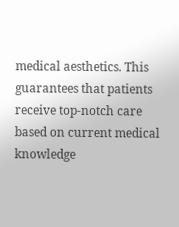medical aesthetics. This guarantees that patients receive top-notch care based on current medical knowledge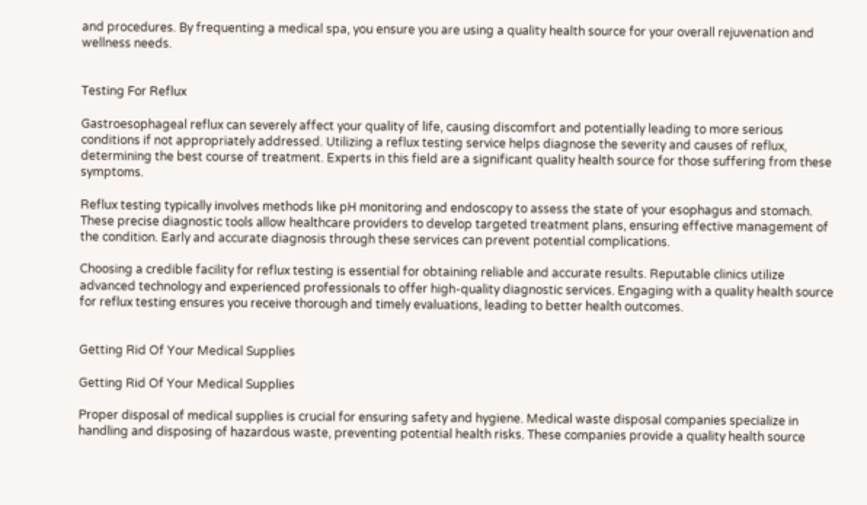and procedures. By frequenting a medical spa, you ensure you are using a quality health source for your overall rejuvenation and wellness needs.


Testing For Reflux

Gastroesophageal reflux can severely affect your quality of life, causing discomfort and potentially leading to more serious conditions if not appropriately addressed. Utilizing a reflux testing service helps diagnose the severity and causes of reflux, determining the best course of treatment. Experts in this field are a significant quality health source for those suffering from these symptoms.

Reflux testing typically involves methods like pH monitoring and endoscopy to assess the state of your esophagus and stomach. These precise diagnostic tools allow healthcare providers to develop targeted treatment plans, ensuring effective management of the condition. Early and accurate diagnosis through these services can prevent potential complications.

Choosing a credible facility for reflux testing is essential for obtaining reliable and accurate results. Reputable clinics utilize advanced technology and experienced professionals to offer high-quality diagnostic services. Engaging with a quality health source for reflux testing ensures you receive thorough and timely evaluations, leading to better health outcomes.


Getting Rid Of Your Medical Supplies

Getting Rid Of Your Medical Supplies

Proper disposal of medical supplies is crucial for ensuring safety and hygiene. Medical waste disposal companies specialize in handling and disposing of hazardous waste, preventing potential health risks. These companies provide a quality health source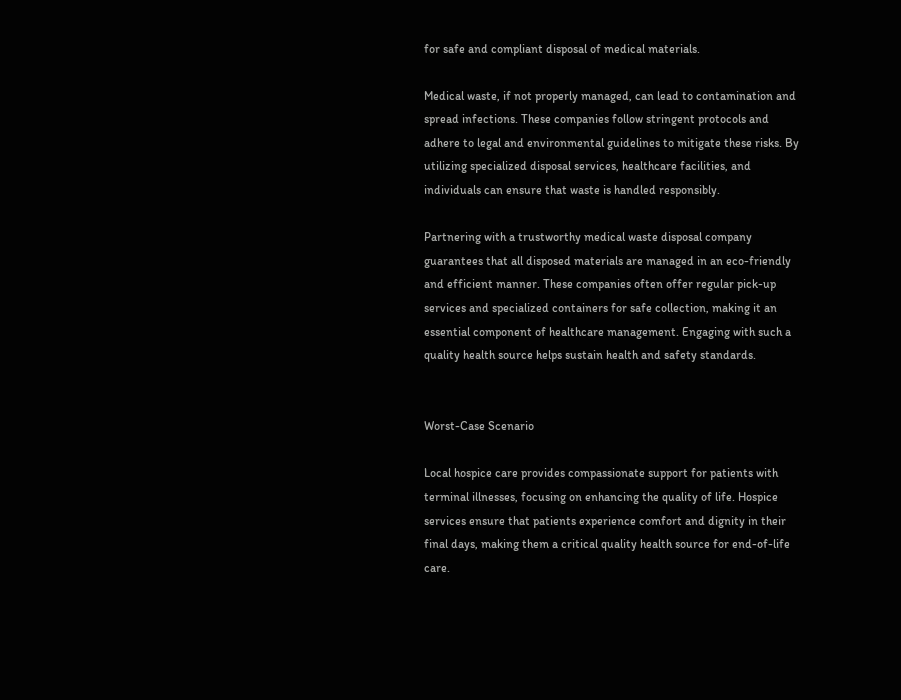for safe and compliant disposal of medical materials.

Medical waste, if not properly managed, can lead to contamination and spread infections. These companies follow stringent protocols and adhere to legal and environmental guidelines to mitigate these risks. By utilizing specialized disposal services, healthcare facilities, and individuals can ensure that waste is handled responsibly.

Partnering with a trustworthy medical waste disposal company guarantees that all disposed materials are managed in an eco-friendly and efficient manner. These companies often offer regular pick-up services and specialized containers for safe collection, making it an essential component of healthcare management. Engaging with such a quality health source helps sustain health and safety standards.


Worst-Case Scenario

Local hospice care provides compassionate support for patients with terminal illnesses, focusing on enhancing the quality of life. Hospice services ensure that patients experience comfort and dignity in their final days, making them a critical quality health source for end-of-life care.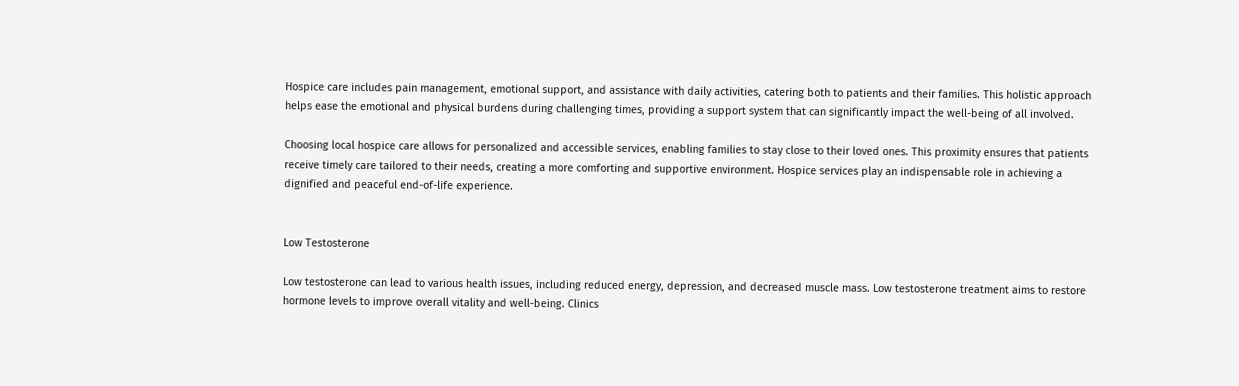Hospice care includes pain management, emotional support, and assistance with daily activities, catering both to patients and their families. This holistic approach helps ease the emotional and physical burdens during challenging times, providing a support system that can significantly impact the well-being of all involved.

Choosing local hospice care allows for personalized and accessible services, enabling families to stay close to their loved ones. This proximity ensures that patients receive timely care tailored to their needs, creating a more comforting and supportive environment. Hospice services play an indispensable role in achieving a dignified and peaceful end-of-life experience.


Low Testosterone

Low testosterone can lead to various health issues, including reduced energy, depression, and decreased muscle mass. Low testosterone treatment aims to restore hormone levels to improve overall vitality and well-being. Clinics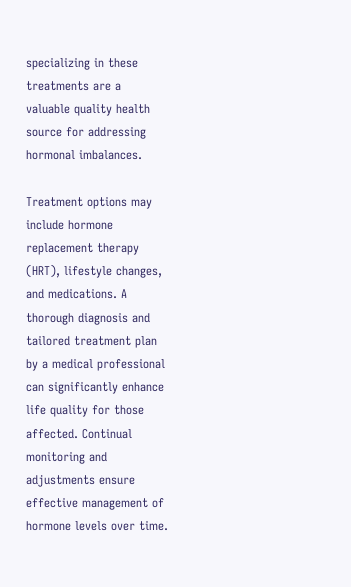specializing in these treatments are a valuable quality health source for addressing hormonal imbalances.

Treatment options may include hormone replacement therapy (HRT), lifestyle changes, and medications. A thorough diagnosis and tailored treatment plan by a medical professional can significantly enhance life quality for those affected. Continual monitoring and adjustments ensure effective management of hormone levels over time.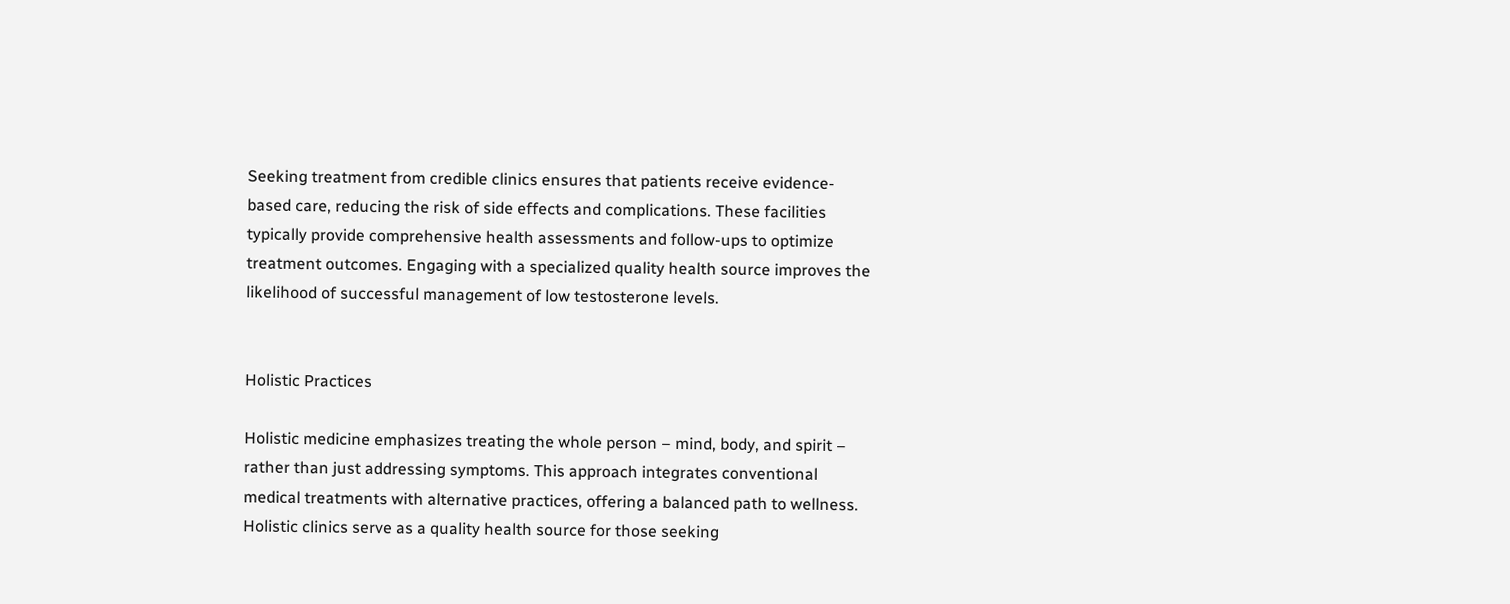Seeking treatment from credible clinics ensures that patients receive evidence-based care, reducing the risk of side effects and complications. These facilities typically provide comprehensive health assessments and follow-ups to optimize treatment outcomes. Engaging with a specialized quality health source improves the likelihood of successful management of low testosterone levels.


Holistic Practices

Holistic medicine emphasizes treating the whole person – mind, body, and spirit – rather than just addressing symptoms. This approach integrates conventional medical treatments with alternative practices, offering a balanced path to wellness. Holistic clinics serve as a quality health source for those seeking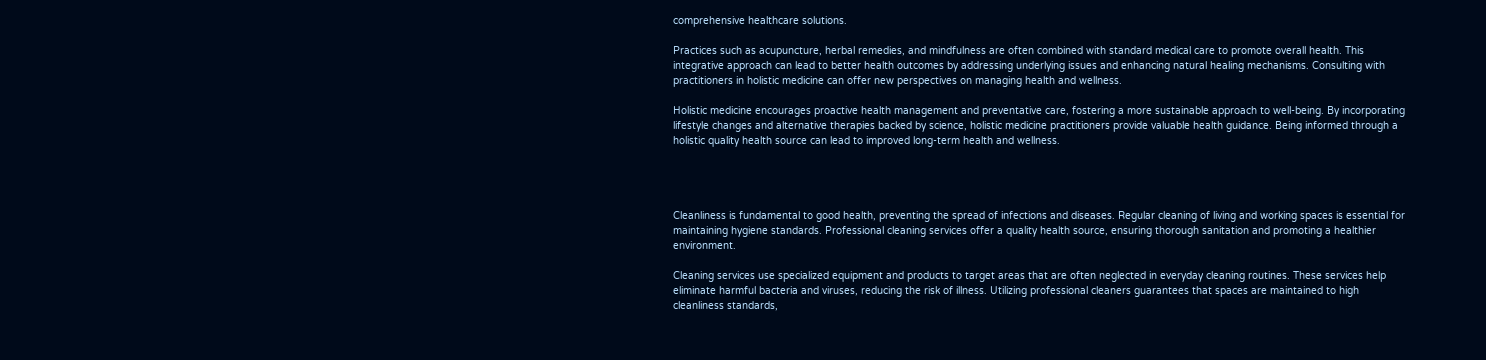comprehensive healthcare solutions.

Practices such as acupuncture, herbal remedies, and mindfulness are often combined with standard medical care to promote overall health. This integrative approach can lead to better health outcomes by addressing underlying issues and enhancing natural healing mechanisms. Consulting with practitioners in holistic medicine can offer new perspectives on managing health and wellness.

Holistic medicine encourages proactive health management and preventative care, fostering a more sustainable approach to well-being. By incorporating lifestyle changes and alternative therapies backed by science, holistic medicine practitioners provide valuable health guidance. Being informed through a holistic quality health source can lead to improved long-term health and wellness.




Cleanliness is fundamental to good health, preventing the spread of infections and diseases. Regular cleaning of living and working spaces is essential for maintaining hygiene standards. Professional cleaning services offer a quality health source, ensuring thorough sanitation and promoting a healthier environment.

Cleaning services use specialized equipment and products to target areas that are often neglected in everyday cleaning routines. These services help eliminate harmful bacteria and viruses, reducing the risk of illness. Utilizing professional cleaners guarantees that spaces are maintained to high cleanliness standards,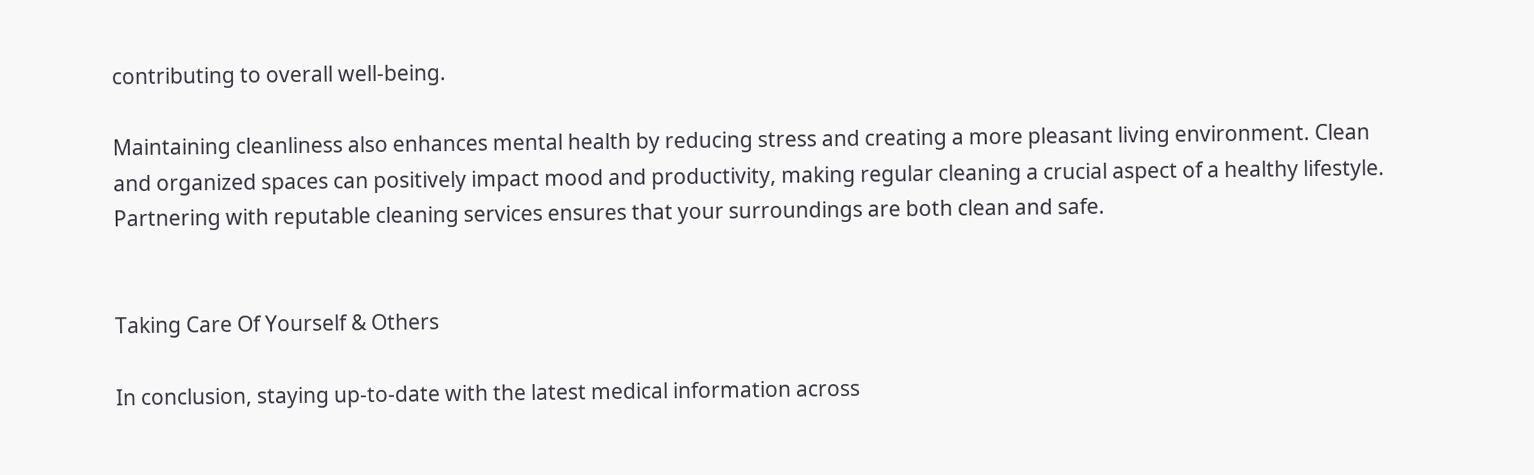contributing to overall well-being.

Maintaining cleanliness also enhances mental health by reducing stress and creating a more pleasant living environment. Clean and organized spaces can positively impact mood and productivity, making regular cleaning a crucial aspect of a healthy lifestyle. Partnering with reputable cleaning services ensures that your surroundings are both clean and safe.


Taking Care Of Yourself & Others

In conclusion, staying up-to-date with the latest medical information across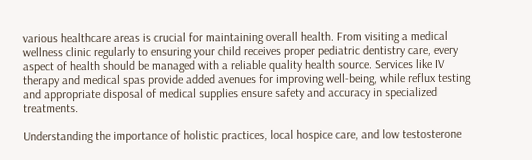various healthcare areas is crucial for maintaining overall health. From visiting a medical wellness clinic regularly to ensuring your child receives proper pediatric dentistry care, every aspect of health should be managed with a reliable quality health source. Services like IV therapy and medical spas provide added avenues for improving well-being, while reflux testing and appropriate disposal of medical supplies ensure safety and accuracy in specialized treatments.

Understanding the importance of holistic practices, local hospice care, and low testosterone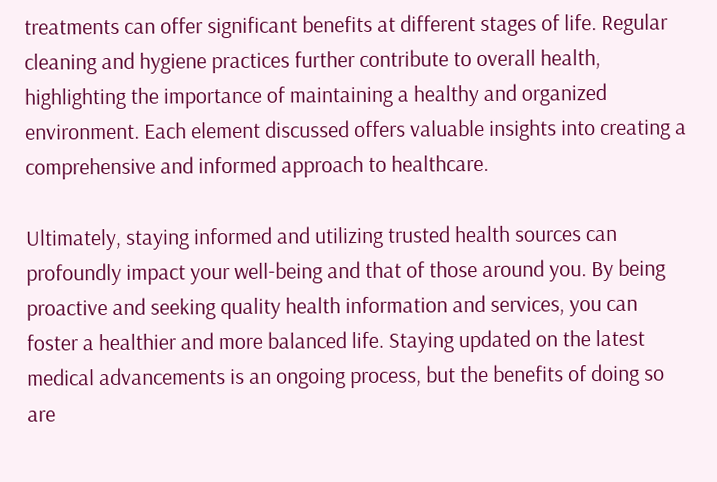treatments can offer significant benefits at different stages of life. Regular cleaning and hygiene practices further contribute to overall health, highlighting the importance of maintaining a healthy and organized environment. Each element discussed offers valuable insights into creating a comprehensive and informed approach to healthcare.

Ultimately, staying informed and utilizing trusted health sources can profoundly impact your well-being and that of those around you. By being proactive and seeking quality health information and services, you can foster a healthier and more balanced life. Staying updated on the latest medical advancements is an ongoing process, but the benefits of doing so are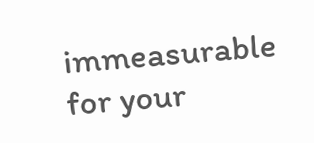immeasurable for your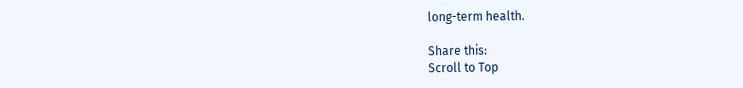long-term health.

Share this:
Scroll to Top